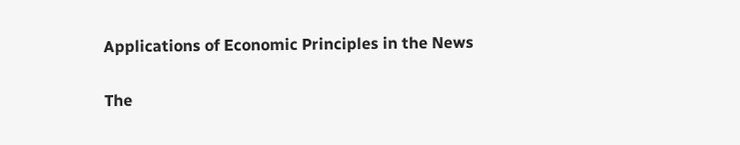Applications of Economic Principles in the News

The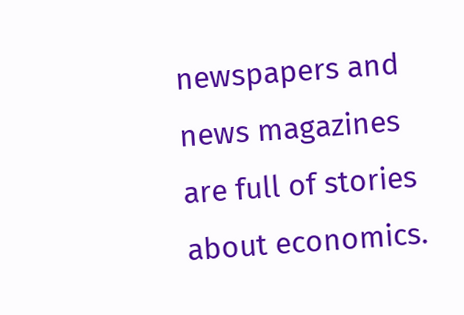newspapers and news magazines are full of stories about economics.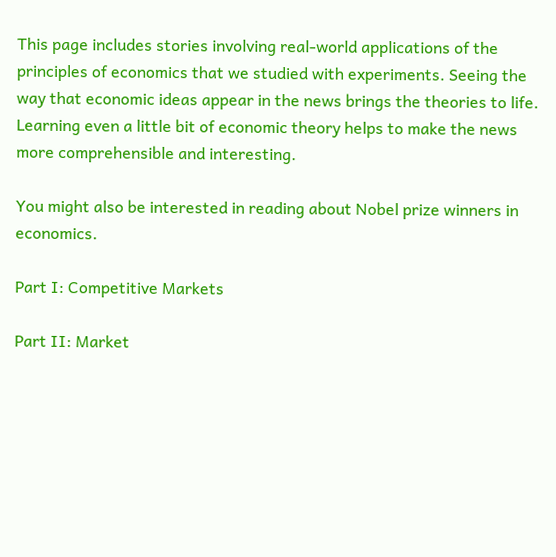This page includes stories involving real-world applications of the principles of economics that we studied with experiments. Seeing the way that economic ideas appear in the news brings the theories to life. Learning even a little bit of economic theory helps to make the news more comprehensible and interesting.

You might also be interested in reading about Nobel prize winners in economics.

Part I: Competitive Markets

Part II: Market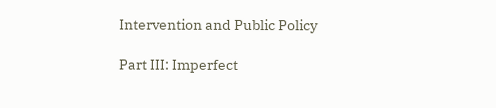Intervention and Public Policy

Part III: Imperfect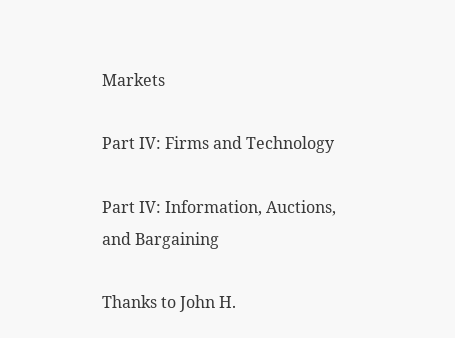Markets

Part IV: Firms and Technology

Part IV: Information, Auctions, and Bargaining

Thanks to John H.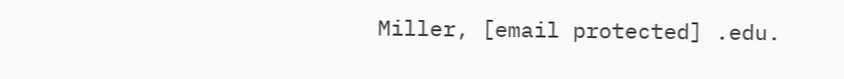Miller, [email protected] .edu.